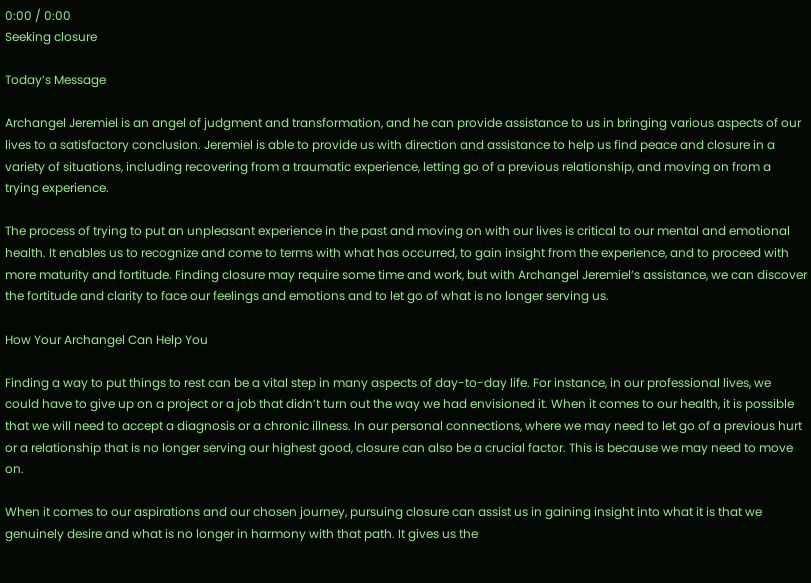0:00 / 0:00
Seeking closure

Today’s Message

Archangel Jeremiel is an angel of judgment and transformation, and he can provide assistance to us in bringing various aspects of our lives to a satisfactory conclusion. Jeremiel is able to provide us with direction and assistance to help us find peace and closure in a variety of situations, including recovering from a traumatic experience, letting go of a previous relationship, and moving on from a trying experience.

The process of trying to put an unpleasant experience in the past and moving on with our lives is critical to our mental and emotional health. It enables us to recognize and come to terms with what has occurred, to gain insight from the experience, and to proceed with more maturity and fortitude. Finding closure may require some time and work, but with Archangel Jeremiel’s assistance, we can discover the fortitude and clarity to face our feelings and emotions and to let go of what is no longer serving us.

How Your Archangel Can Help You

Finding a way to put things to rest can be a vital step in many aspects of day-to-day life. For instance, in our professional lives, we could have to give up on a project or a job that didn’t turn out the way we had envisioned it. When it comes to our health, it is possible that we will need to accept a diagnosis or a chronic illness. In our personal connections, where we may need to let go of a previous hurt or a relationship that is no longer serving our highest good, closure can also be a crucial factor. This is because we may need to move on.

When it comes to our aspirations and our chosen journey, pursuing closure can assist us in gaining insight into what it is that we genuinely desire and what is no longer in harmony with that path. It gives us the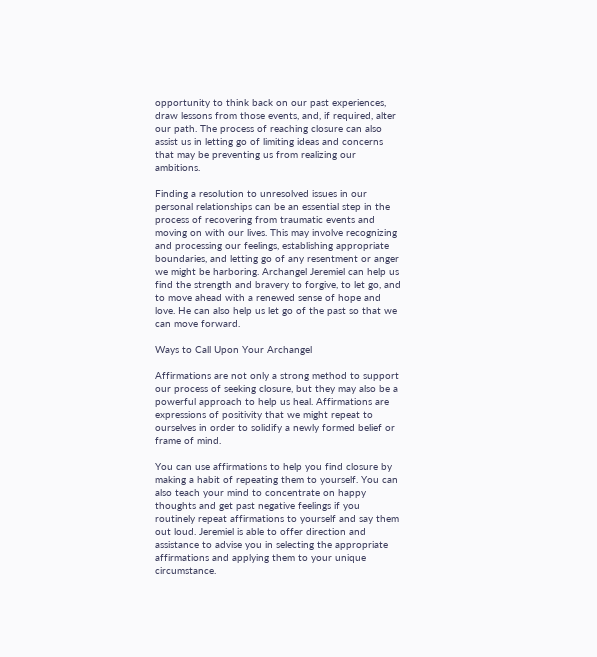opportunity to think back on our past experiences, draw lessons from those events, and, if required, alter our path. The process of reaching closure can also assist us in letting go of limiting ideas and concerns that may be preventing us from realizing our ambitions.

Finding a resolution to unresolved issues in our personal relationships can be an essential step in the process of recovering from traumatic events and moving on with our lives. This may involve recognizing and processing our feelings, establishing appropriate boundaries, and letting go of any resentment or anger we might be harboring. Archangel Jeremiel can help us find the strength and bravery to forgive, to let go, and to move ahead with a renewed sense of hope and love. He can also help us let go of the past so that we can move forward.

Ways to Call Upon Your Archangel

Affirmations are not only a strong method to support our process of seeking closure, but they may also be a powerful approach to help us heal. Affirmations are expressions of positivity that we might repeat to ourselves in order to solidify a newly formed belief or frame of mind.

You can use affirmations to help you find closure by making a habit of repeating them to yourself. You can also teach your mind to concentrate on happy thoughts and get past negative feelings if you routinely repeat affirmations to yourself and say them out loud. Jeremiel is able to offer direction and assistance to advise you in selecting the appropriate affirmations and applying them to your unique circumstance.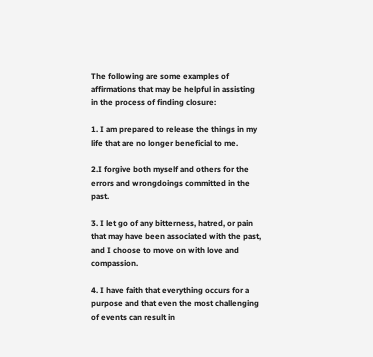The following are some examples of affirmations that may be helpful in assisting in the process of finding closure:

1. I am prepared to release the things in my life that are no longer beneficial to me.

2.I forgive both myself and others for the errors and wrongdoings committed in the past.

3. I let go of any bitterness, hatred, or pain that may have been associated with the past, and I choose to move on with love and compassion.

4. I have faith that everything occurs for a purpose and that even the most challenging of events can result in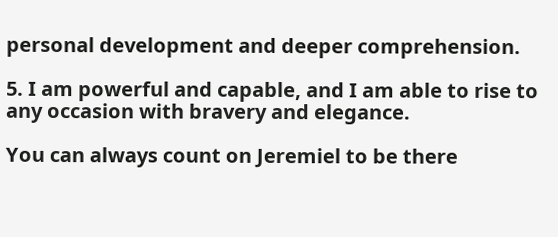personal development and deeper comprehension.

5. I am powerful and capable, and I am able to rise to any occasion with bravery and elegance.

You can always count on Jeremiel to be there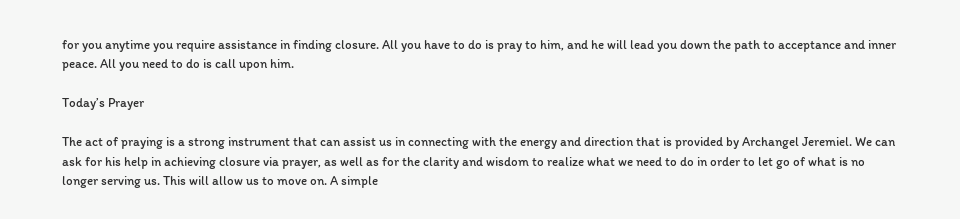for you anytime you require assistance in finding closure. All you have to do is pray to him, and he will lead you down the path to acceptance and inner peace. All you need to do is call upon him.

Today’s Prayer

The act of praying is a strong instrument that can assist us in connecting with the energy and direction that is provided by Archangel Jeremiel. We can ask for his help in achieving closure via prayer, as well as for the clarity and wisdom to realize what we need to do in order to let go of what is no longer serving us. This will allow us to move on. A simple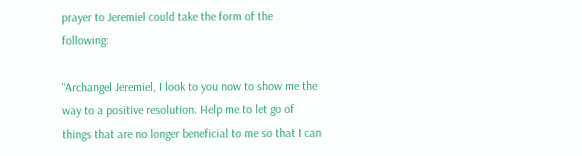prayer to Jeremiel could take the form of the following:

“Archangel Jeremiel, I look to you now to show me the way to a positive resolution. Help me to let go of things that are no longer beneficial to me so that I can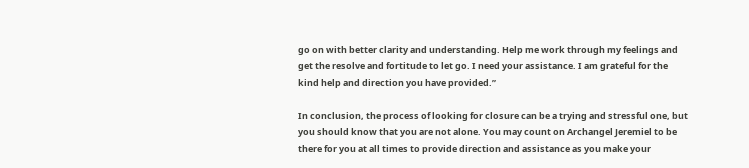go on with better clarity and understanding. Help me work through my feelings and get the resolve and fortitude to let go. I need your assistance. I am grateful for the kind help and direction you have provided.”

In conclusion, the process of looking for closure can be a trying and stressful one, but you should know that you are not alone. You may count on Archangel Jeremiel to be there for you at all times to provide direction and assistance as you make your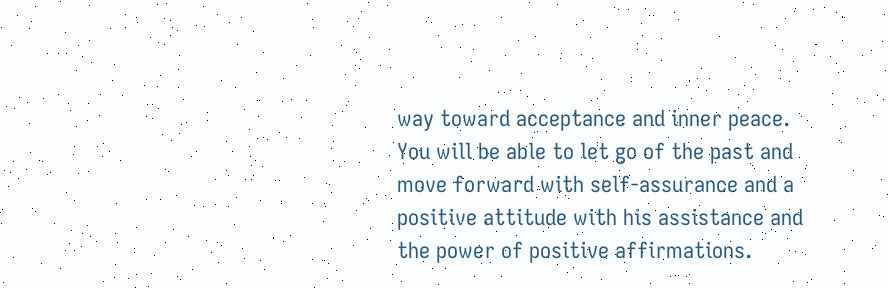way toward acceptance and inner peace. You will be able to let go of the past and move forward with self-assurance and a positive attitude with his assistance and the power of positive affirmations.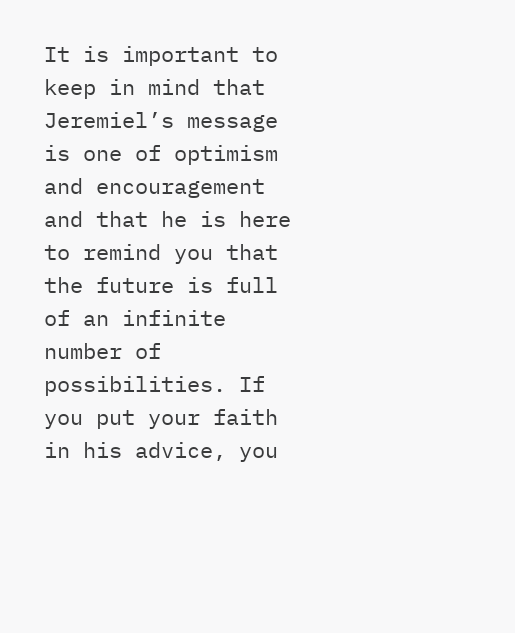It is important to keep in mind that Jeremiel’s message is one of optimism and encouragement and that he is here to remind you that the future is full of an infinite number of possibilities. If you put your faith in his advice, you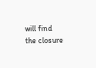will find the closure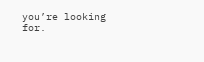you’re looking for.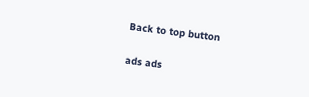Back to top button

ads ads